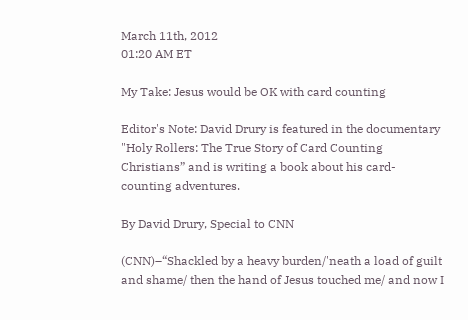March 11th, 2012
01:20 AM ET

My Take: Jesus would be OK with card counting

Editor's Note: David Drury is featured in the documentary "Holy Rollers: The True Story of Card Counting Christians” and is writing a book about his card-counting adventures.

By David Drury, Special to CNN

(CNN)–“Shackled by a heavy burden/'neath a load of guilt and shame/ then the hand of Jesus touched me/ and now I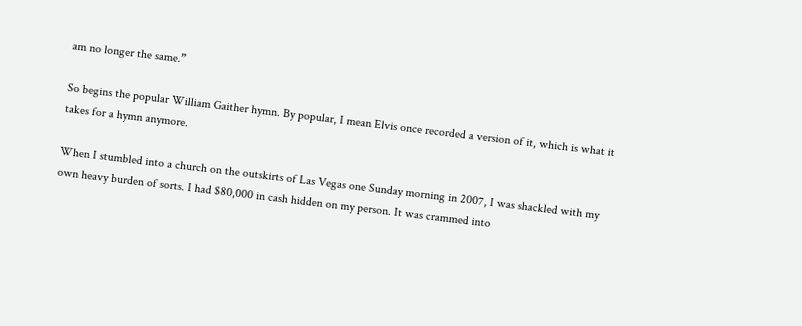am no longer the same.”

So begins the popular William Gaither hymn. By popular, I mean Elvis once recorded a version of it, which is what it takes for a hymn anymore.

When I stumbled into a church on the outskirts of Las Vegas one Sunday morning in 2007, I was shackled with my own heavy burden of sorts. I had $80,000 in cash hidden on my person. It was crammed into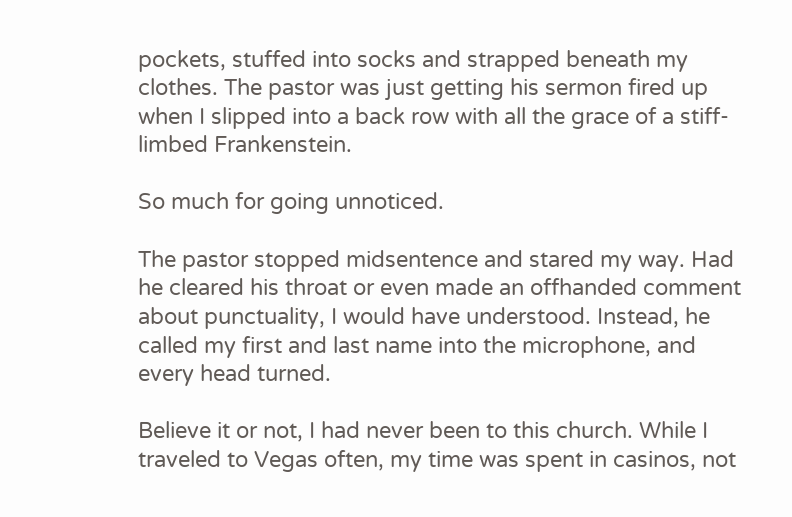pockets, stuffed into socks and strapped beneath my clothes. The pastor was just getting his sermon fired up when I slipped into a back row with all the grace of a stiff-limbed Frankenstein.

So much for going unnoticed.

The pastor stopped midsentence and stared my way. Had he cleared his throat or even made an offhanded comment about punctuality, I would have understood. Instead, he called my first and last name into the microphone, and every head turned.

Believe it or not, I had never been to this church. While I traveled to Vegas often, my time was spent in casinos, not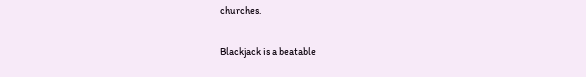churches.

Blackjack is a beatable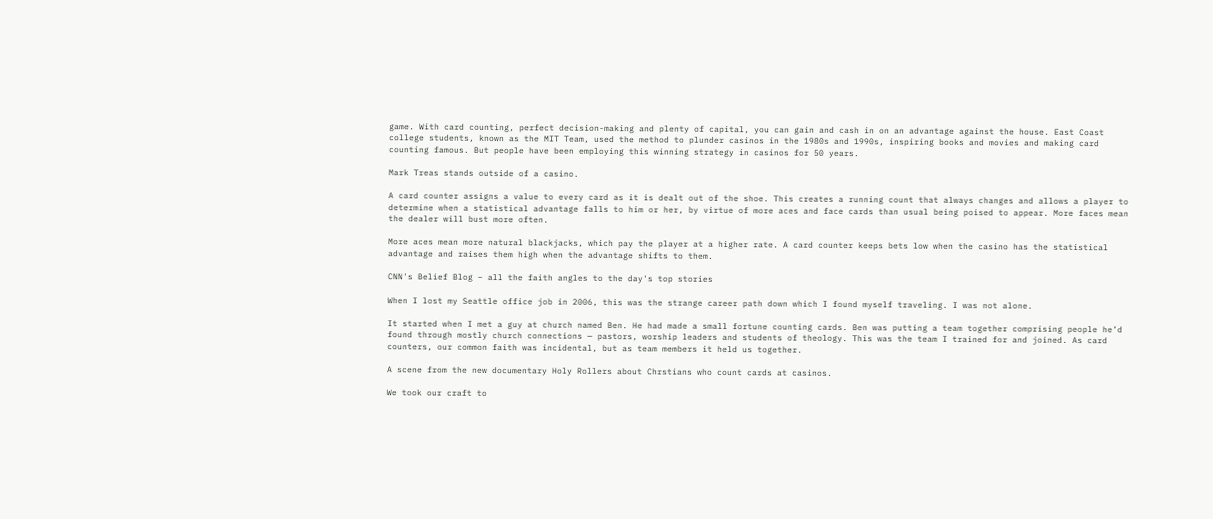game. With card counting, perfect decision-making and plenty of capital, you can gain and cash in on an advantage against the house. East Coast college students, known as the MIT Team, used the method to plunder casinos in the 1980s and 1990s, inspiring books and movies and making card counting famous. But people have been employing this winning strategy in casinos for 50 years.

Mark Treas stands outside of a casino.

A card counter assigns a value to every card as it is dealt out of the shoe. This creates a running count that always changes and allows a player to determine when a statistical advantage falls to him or her, by virtue of more aces and face cards than usual being poised to appear. More faces mean the dealer will bust more often.

More aces mean more natural blackjacks, which pay the player at a higher rate. A card counter keeps bets low when the casino has the statistical advantage and raises them high when the advantage shifts to them.

CNN's Belief Blog – all the faith angles to the day's top stories

When I lost my Seattle office job in 2006, this was the strange career path down which I found myself traveling. I was not alone.

It started when I met a guy at church named Ben. He had made a small fortune counting cards. Ben was putting a team together comprising people he’d found through mostly church connections — pastors, worship leaders and students of theology. This was the team I trained for and joined. As card counters, our common faith was incidental, but as team members it held us together.

A scene from the new documentary Holy Rollers about Chrstians who count cards at casinos.

We took our craft to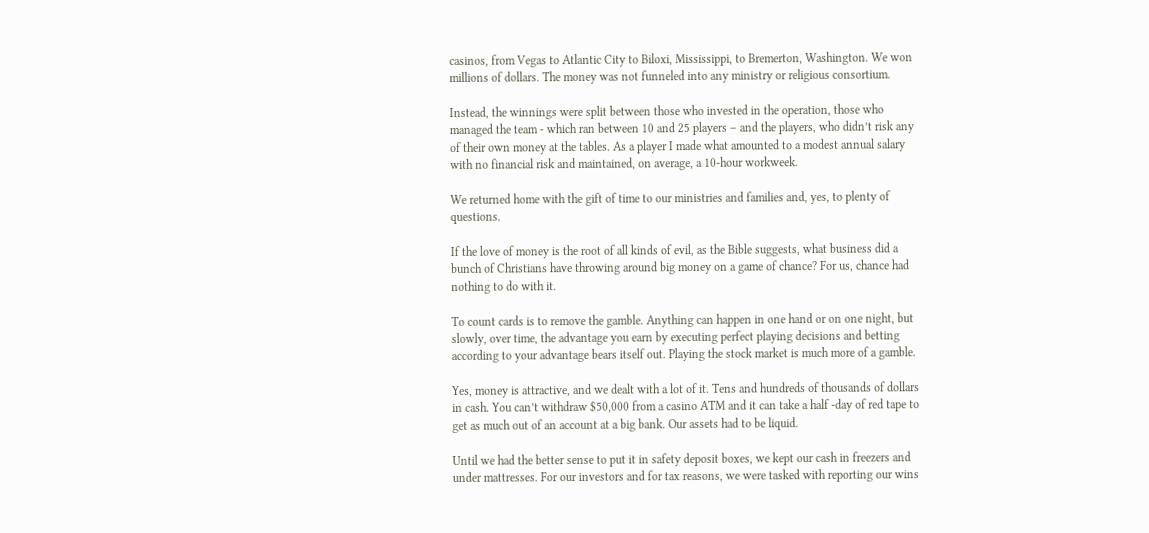casinos, from Vegas to Atlantic City to Biloxi, Mississippi, to Bremerton, Washington. We won millions of dollars. The money was not funneled into any ministry or religious consortium.

Instead, the winnings were split between those who invested in the operation, those who managed the team - which ran between 10 and 25 players – and the players, who didn’t risk any of their own money at the tables. As a player I made what amounted to a modest annual salary with no financial risk and maintained, on average, a 10-hour workweek.

We returned home with the gift of time to our ministries and families and, yes, to plenty of questions.

If the love of money is the root of all kinds of evil, as the Bible suggests, what business did a bunch of Christians have throwing around big money on a game of chance? For us, chance had nothing to do with it.

To count cards is to remove the gamble. Anything can happen in one hand or on one night, but slowly, over time, the advantage you earn by executing perfect playing decisions and betting according to your advantage bears itself out. Playing the stock market is much more of a gamble.

Yes, money is attractive, and we dealt with a lot of it. Tens and hundreds of thousands of dollars in cash. You can’t withdraw $50,000 from a casino ATM and it can take a half -day of red tape to get as much out of an account at a big bank. Our assets had to be liquid.

Until we had the better sense to put it in safety deposit boxes, we kept our cash in freezers and under mattresses. For our investors and for tax reasons, we were tasked with reporting our wins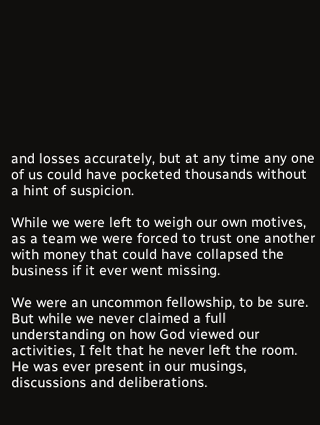and losses accurately, but at any time any one of us could have pocketed thousands without a hint of suspicion.

While we were left to weigh our own motives, as a team we were forced to trust one another with money that could have collapsed the business if it ever went missing.

We were an uncommon fellowship, to be sure. But while we never claimed a full understanding on how God viewed our activities, I felt that he never left the room. He was ever present in our musings, discussions and deliberations.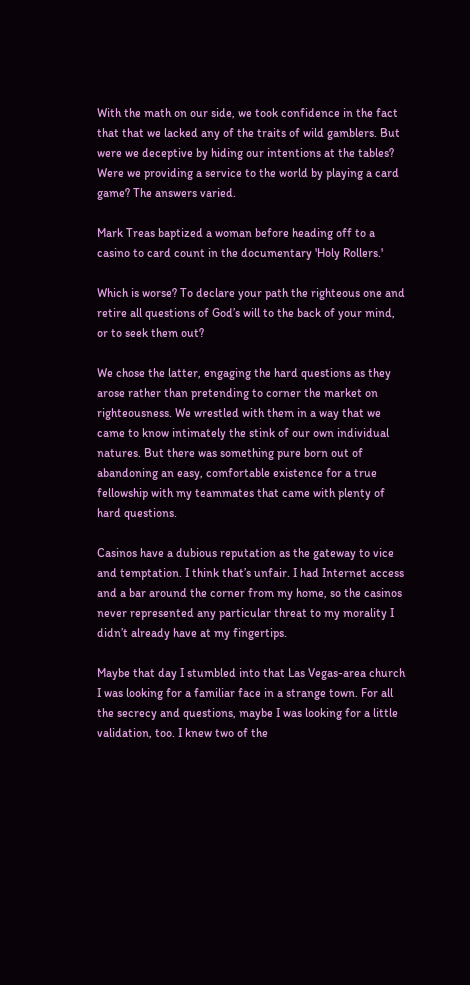With the math on our side, we took confidence in the fact that that we lacked any of the traits of wild gamblers. But were we deceptive by hiding our intentions at the tables? Were we providing a service to the world by playing a card game? The answers varied.

Mark Treas baptized a woman before heading off to a casino to card count in the documentary 'Holy Rollers.'

Which is worse? To declare your path the righteous one and retire all questions of God’s will to the back of your mind, or to seek them out?

We chose the latter, engaging the hard questions as they arose rather than pretending to corner the market on righteousness. We wrestled with them in a way that we came to know intimately the stink of our own individual natures. But there was something pure born out of abandoning an easy, comfortable existence for a true fellowship with my teammates that came with plenty of hard questions.

Casinos have a dubious reputation as the gateway to vice and temptation. I think that’s unfair. I had Internet access and a bar around the corner from my home, so the casinos never represented any particular threat to my morality I didn’t already have at my fingertips.

Maybe that day I stumbled into that Las Vegas-area church I was looking for a familiar face in a strange town. For all the secrecy and questions, maybe I was looking for a little validation, too. I knew two of the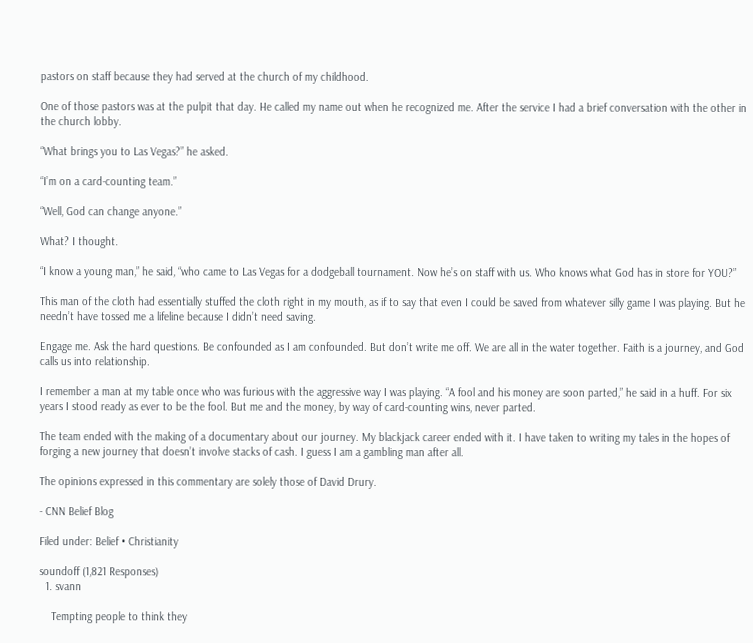pastors on staff because they had served at the church of my childhood.

One of those pastors was at the pulpit that day. He called my name out when he recognized me. After the service I had a brief conversation with the other in the church lobby.

“What brings you to Las Vegas?” he asked.

“I’m on a card-counting team.”

“Well, God can change anyone.”

What? I thought.

“I know a young man,” he said, “who came to Las Vegas for a dodgeball tournament. Now he’s on staff with us. Who knows what God has in store for YOU?”

This man of the cloth had essentially stuffed the cloth right in my mouth, as if to say that even I could be saved from whatever silly game I was playing. But he needn’t have tossed me a lifeline because I didn’t need saving.

Engage me. Ask the hard questions. Be confounded as I am confounded. But don’t write me off. We are all in the water together. Faith is a journey, and God calls us into relationship.

I remember a man at my table once who was furious with the aggressive way I was playing. “A fool and his money are soon parted,” he said in a huff. For six years I stood ready as ever to be the fool. But me and the money, by way of card-counting wins, never parted.

The team ended with the making of a documentary about our journey. My blackjack career ended with it. I have taken to writing my tales in the hopes of forging a new journey that doesn’t involve stacks of cash. I guess I am a gambling man after all.

The opinions expressed in this commentary are solely those of David Drury.

- CNN Belief Blog

Filed under: Belief • Christianity

soundoff (1,821 Responses)
  1. svann

    Tempting people to think they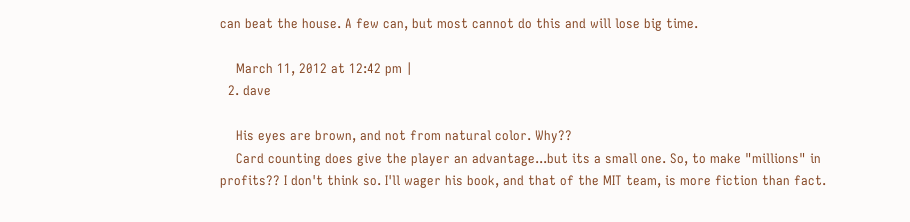can beat the house. A few can, but most cannot do this and will lose big time.

    March 11, 2012 at 12:42 pm |
  2. dave

    His eyes are brown, and not from natural color. Why??
    Card counting does give the player an advantage...but its a small one. So, to make "millions" in profits?? I don't think so. I'll wager his book, and that of the MIT team, is more fiction than fact.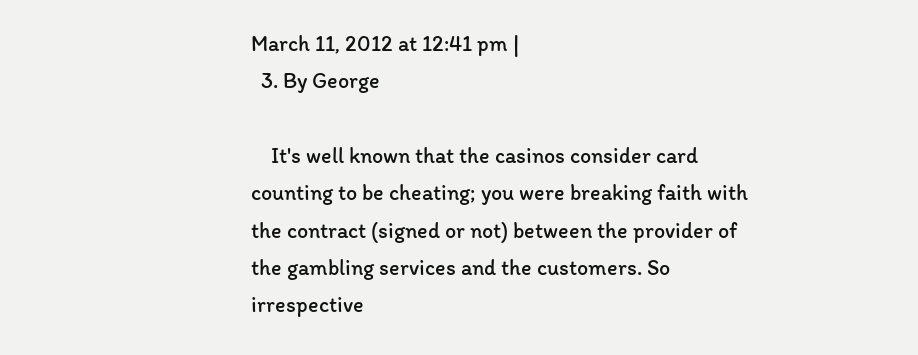March 11, 2012 at 12:41 pm |
  3. By George

    It's well known that the casinos consider card counting to be cheating; you were breaking faith with the contract (signed or not) between the provider of the gambling services and the customers. So irrespective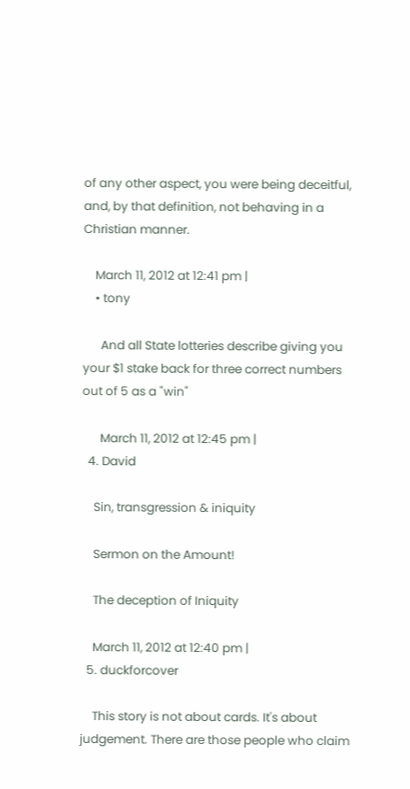of any other aspect, you were being deceitful, and, by that definition, not behaving in a Christian manner.

    March 11, 2012 at 12:41 pm |
    • tony

      And all State lotteries describe giving you your $1 stake back for three correct numbers out of 5 as a "win"

      March 11, 2012 at 12:45 pm |
  4. David

    Sin, transgression & iniquity

    Sermon on the Amount!

    The deception of Iniquity

    March 11, 2012 at 12:40 pm |
  5. duckforcover

    This story is not about cards. It's about judgement. There are those people who claim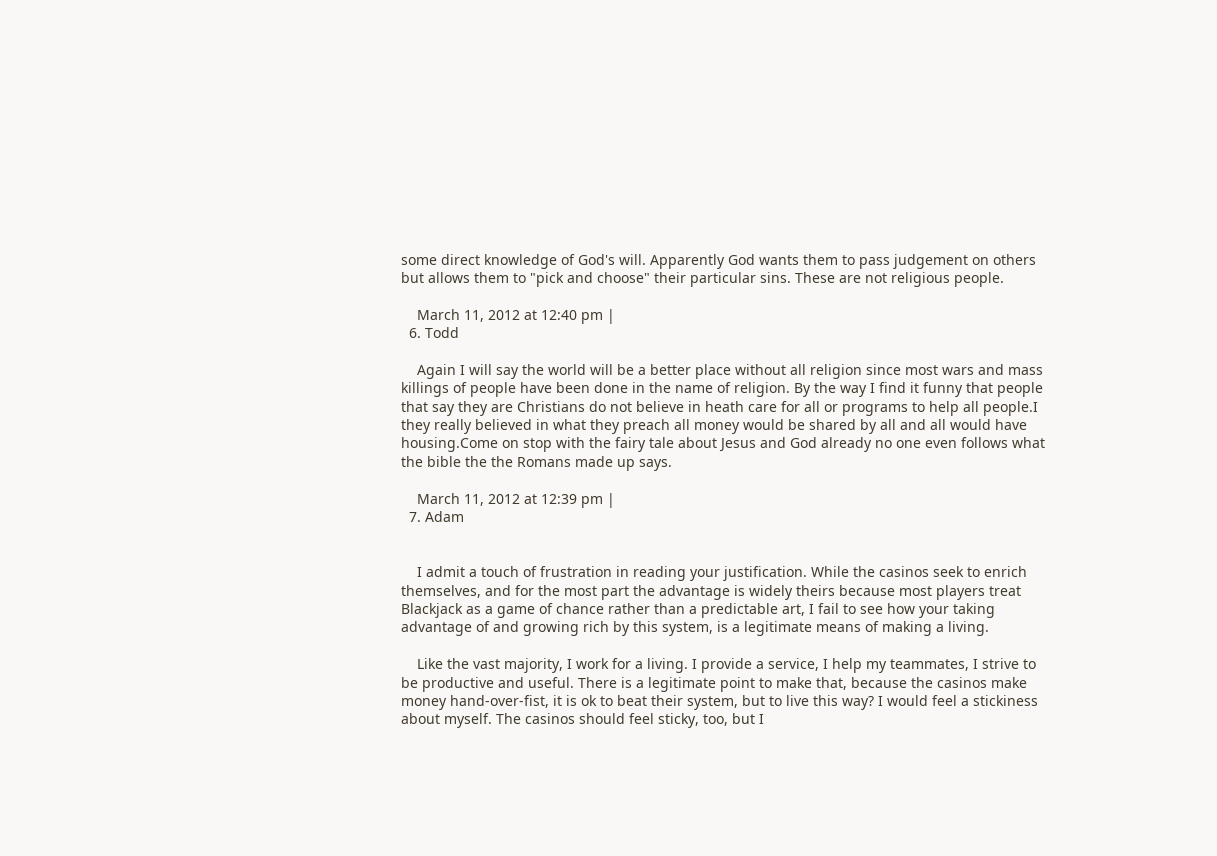some direct knowledge of God's will. Apparently God wants them to pass judgement on others but allows them to "pick and choose" their particular sins. These are not religious people.

    March 11, 2012 at 12:40 pm |
  6. Todd

    Again I will say the world will be a better place without all religion since most wars and mass killings of people have been done in the name of religion. By the way I find it funny that people that say they are Christians do not believe in heath care for all or programs to help all people.I they really believed in what they preach all money would be shared by all and all would have housing.Come on stop with the fairy tale about Jesus and God already no one even follows what the bible the the Romans made up says.

    March 11, 2012 at 12:39 pm |
  7. Adam


    I admit a touch of frustration in reading your justification. While the casinos seek to enrich themselves, and for the most part the advantage is widely theirs because most players treat Blackjack as a game of chance rather than a predictable art, I fail to see how your taking advantage of and growing rich by this system, is a legitimate means of making a living.

    Like the vast majority, I work for a living. I provide a service, I help my teammates, I strive to be productive and useful. There is a legitimate point to make that, because the casinos make money hand-over-fist, it is ok to beat their system, but to live this way? I would feel a stickiness about myself. The casinos should feel sticky, too, but I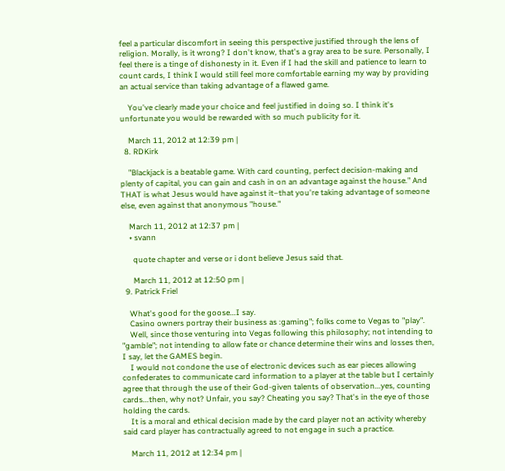feel a particular discomfort in seeing this perspective justified through the lens of religion. Morally, is it wrong? I don't know, that's a gray area to be sure. Personally, I feel there is a tinge of dishonesty in it. Even if I had the skill and patience to learn to count cards, I think I would still feel more comfortable earning my way by providing an actual service than taking advantage of a flawed game.

    You've clearly made your choice and feel justified in doing so. I think it's unfortunate you would be rewarded with so much publicity for it.

    March 11, 2012 at 12:39 pm |
  8. RDKirk

    "Blackjack is a beatable game. With card counting, perfect decision-making and plenty of capital, you can gain and cash in on an advantage against the house." And THAT is what Jesus would have against it–that you're taking advantage of someone else, even against that anonymous "house."

    March 11, 2012 at 12:37 pm |
    • svann

      quote chapter and verse or i dont believe Jesus said that.

      March 11, 2012 at 12:50 pm |
  9. Patrick Friel

    What's good for the goose...I say.
    Casino owners portray their business as :gaming"; folks come to Vegas to "play".
    Well, since those venturing into Vegas following this philosophy; not intending to "gamble"; not intending to allow fate or chance determine their wins and losses then, I say, let the GAMES begin.
    I would not condone the use of electronic devices such as ear pieces allowing confederates to communicate card information to a player at the table but I certainly agree that through the use of their God-given talents of observation...yes, counting cards...then, why not? Unfair, you say? Cheating you say? That's in the eye of those holding the cards.
    It is a moral and ethical decision made by the card player not an activity whereby said card player has contractually agreed to not engage in such a practice.

    March 11, 2012 at 12:34 pm |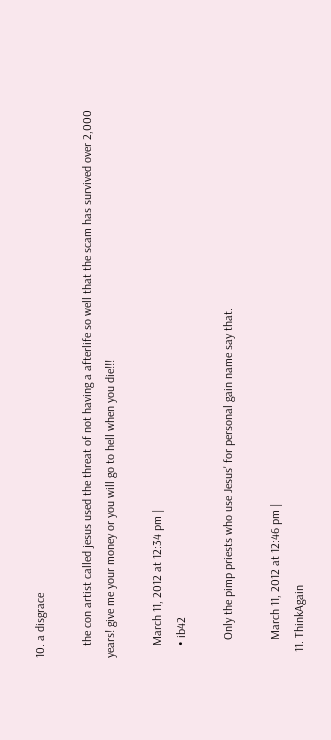10. a disgrace

    the con artist called jesus used the threat of not having a afterlife so well that the scam has survived over 2,000 years! give me your money or you will go to hell when you die!!!

    March 11, 2012 at 12:34 pm |
    • ib42

      Only the pimp priests who use Jesus' for personal gain name say that.

      March 11, 2012 at 12:46 pm |
  11. ThinkAgain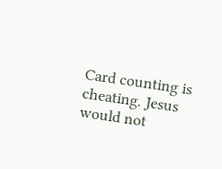Card counting is cheating. Jesus would not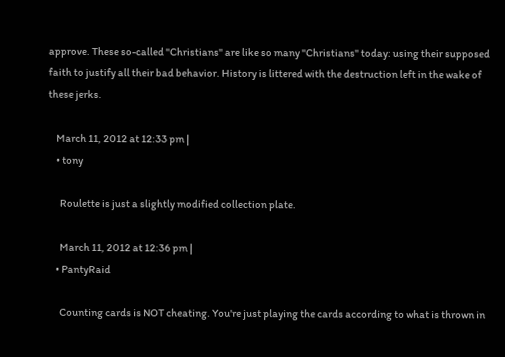approve. These so-called "Christians" are like so many "Christians" today: using their supposed faith to justify all their bad behavior. History is littered with the destruction left in the wake of these jerks.

    March 11, 2012 at 12:33 pm |
    • tony

      Roulette is just a slightly modified collection plate.

      March 11, 2012 at 12:36 pm |
    • PantyRaid

      Counting cards is NOT cheating. You're just playing the cards according to what is thrown in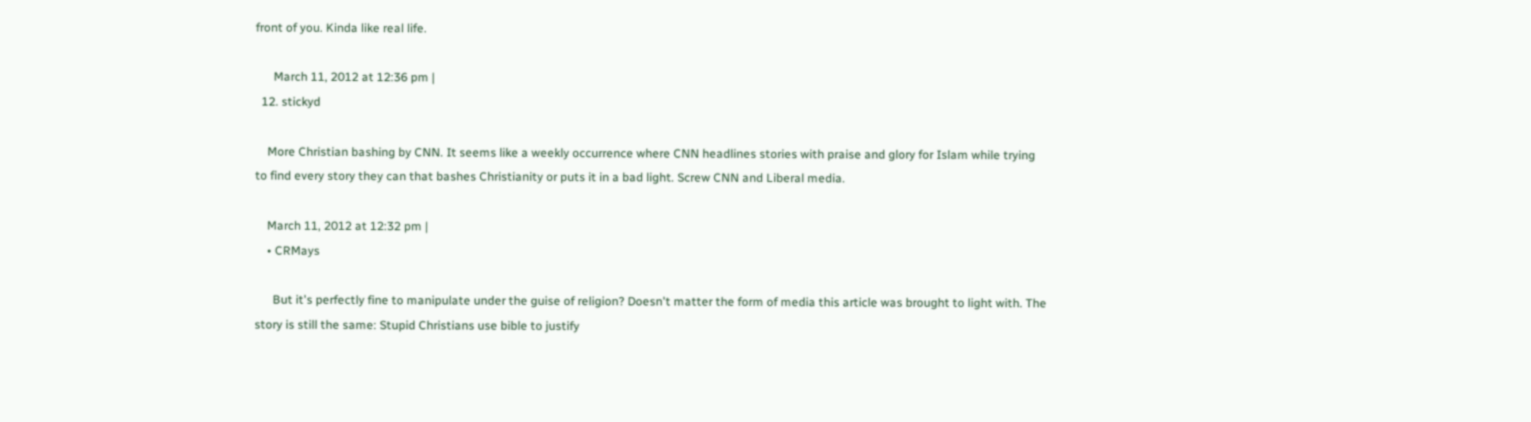front of you. Kinda like real life.

      March 11, 2012 at 12:36 pm |
  12. stickyd

    More Christian bashing by CNN. It seems like a weekly occurrence where CNN headlines stories with praise and glory for Islam while trying to find every story they can that bashes Christianity or puts it in a bad light. Screw CNN and Liberal media.

    March 11, 2012 at 12:32 pm |
    • CRMays

      But it's perfectly fine to manipulate under the guise of religion? Doesn't matter the form of media this article was brought to light with. The story is still the same: Stupid Christians use bible to justify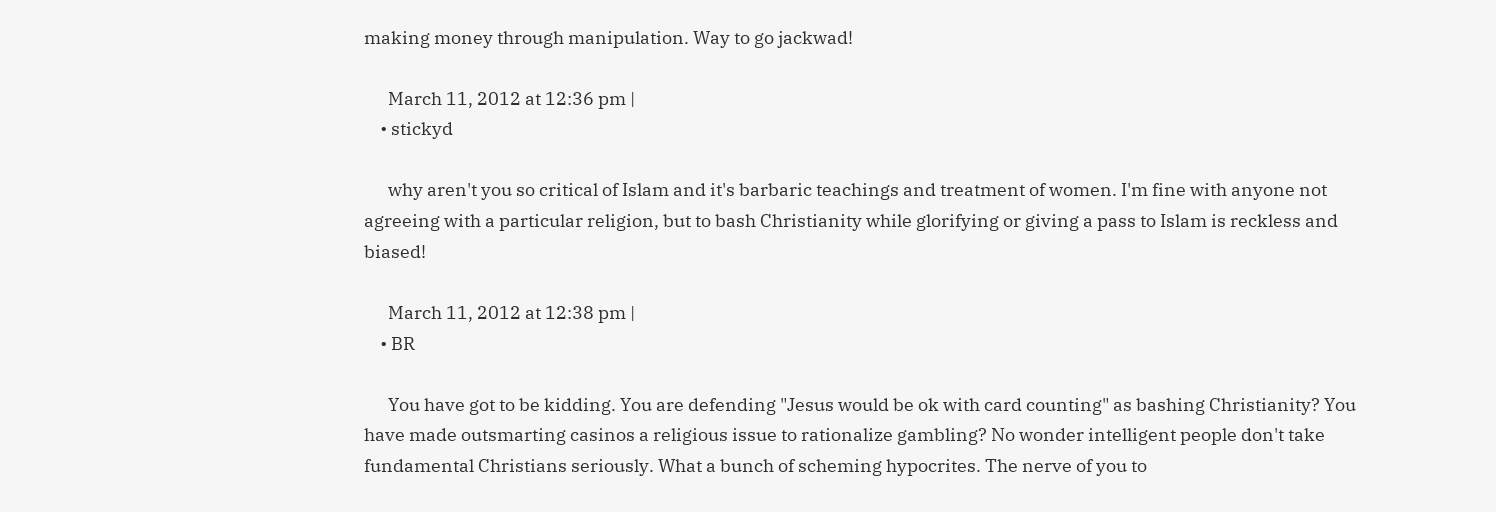making money through manipulation. Way to go jackwad!

      March 11, 2012 at 12:36 pm |
    • stickyd

      why aren't you so critical of Islam and it's barbaric teachings and treatment of women. I'm fine with anyone not agreeing with a particular religion, but to bash Christianity while glorifying or giving a pass to Islam is reckless and biased!

      March 11, 2012 at 12:38 pm |
    • BR

      You have got to be kidding. You are defending "Jesus would be ok with card counting" as bashing Christianity? You have made outsmarting casinos a religious issue to rationalize gambling? No wonder intelligent people don't take fundamental Christians seriously. What a bunch of scheming hypocrites. The nerve of you to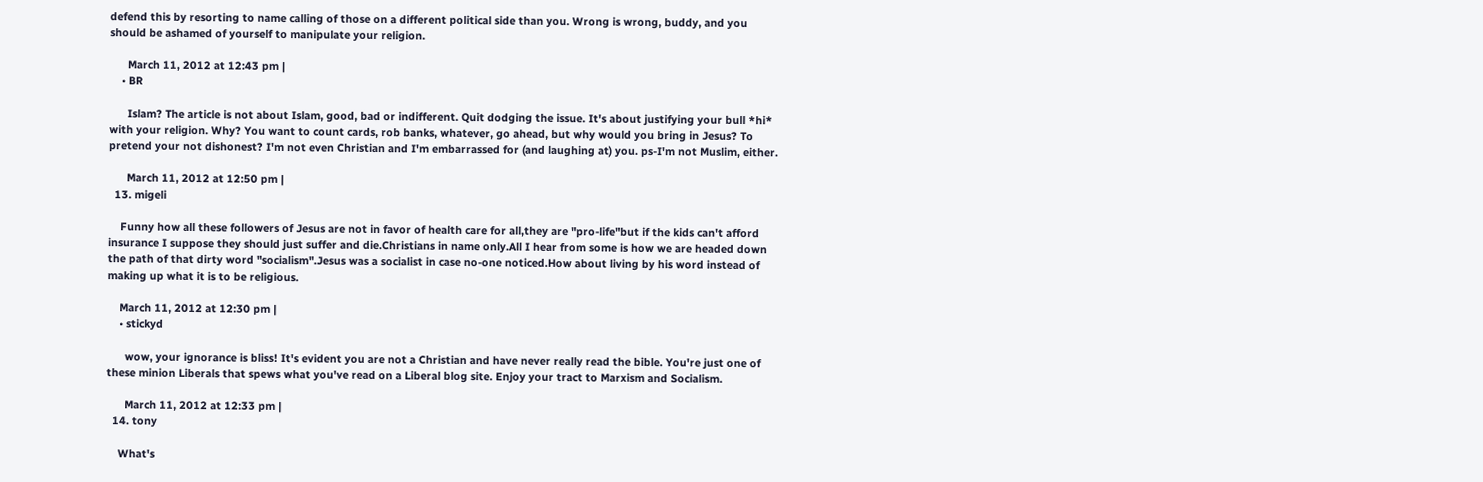defend this by resorting to name calling of those on a different political side than you. Wrong is wrong, buddy, and you should be ashamed of yourself to manipulate your religion.

      March 11, 2012 at 12:43 pm |
    • BR

      Islam? The article is not about Islam, good, bad or indifferent. Quit dodging the issue. It's about justifying your bull *hi* with your religion. Why? You want to count cards, rob banks, whatever, go ahead, but why would you bring in Jesus? To pretend your not dishonest? I'm not even Christian and I'm embarrassed for (and laughing at) you. ps-I'm not Muslim, either.

      March 11, 2012 at 12:50 pm |
  13. migeli

    Funny how all these followers of Jesus are not in favor of health care for all,they are "pro-life"but if the kids can't afford insurance I suppose they should just suffer and die.Christians in name only.All I hear from some is how we are headed down the path of that dirty word "socialism".Jesus was a socialist in case no-one noticed.How about living by his word instead of making up what it is to be religious.

    March 11, 2012 at 12:30 pm |
    • stickyd

      wow, your ignorance is bliss! It's evident you are not a Christian and have never really read the bible. You're just one of these minion Liberals that spews what you've read on a Liberal blog site. Enjoy your tract to Marxism and Socialism.

      March 11, 2012 at 12:33 pm |
  14. tony

    What's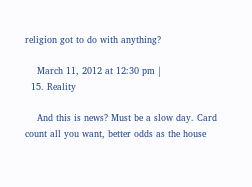religion got to do with anything?

    March 11, 2012 at 12:30 pm |
  15. Reality

    And this is news? Must be a slow day. Card count all you want, better odds as the house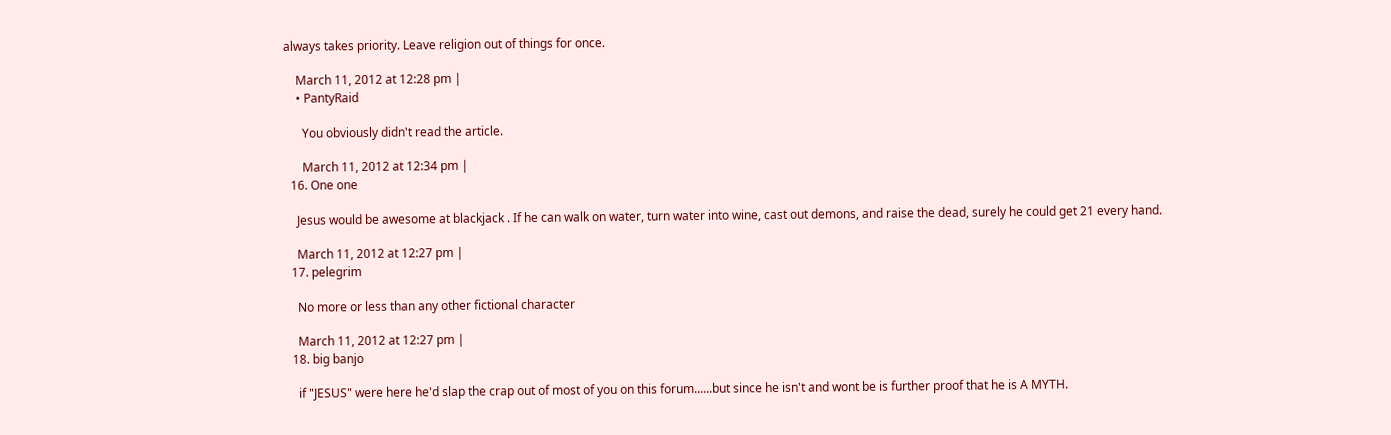always takes priority. Leave religion out of things for once.

    March 11, 2012 at 12:28 pm |
    • PantyRaid

      You obviously didn't read the article.

      March 11, 2012 at 12:34 pm |
  16. One one

    Jesus would be awesome at blackjack . If he can walk on water, turn water into wine, cast out demons, and raise the dead, surely he could get 21 every hand.

    March 11, 2012 at 12:27 pm |
  17. pelegrim

    No more or less than any other fictional character

    March 11, 2012 at 12:27 pm |
  18. big banjo

    if "JESUS" were here he'd slap the crap out of most of you on this forum......but since he isn't and wont be is further proof that he is A MYTH.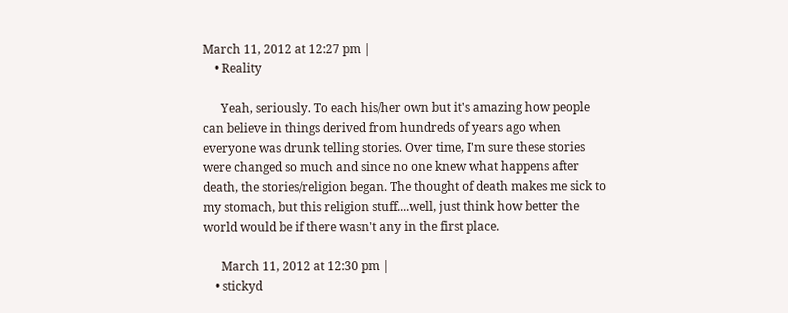March 11, 2012 at 12:27 pm |
    • Reality

      Yeah, seriously. To each his/her own but it's amazing how people can believe in things derived from hundreds of years ago when everyone was drunk telling stories. Over time, I'm sure these stories were changed so much and since no one knew what happens after death, the stories/religion began. The thought of death makes me sick to my stomach, but this religion stuff....well, just think how better the world would be if there wasn't any in the first place.

      March 11, 2012 at 12:30 pm |
    • stickyd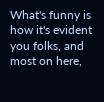What's funny is how it's evident you folks, and most on here,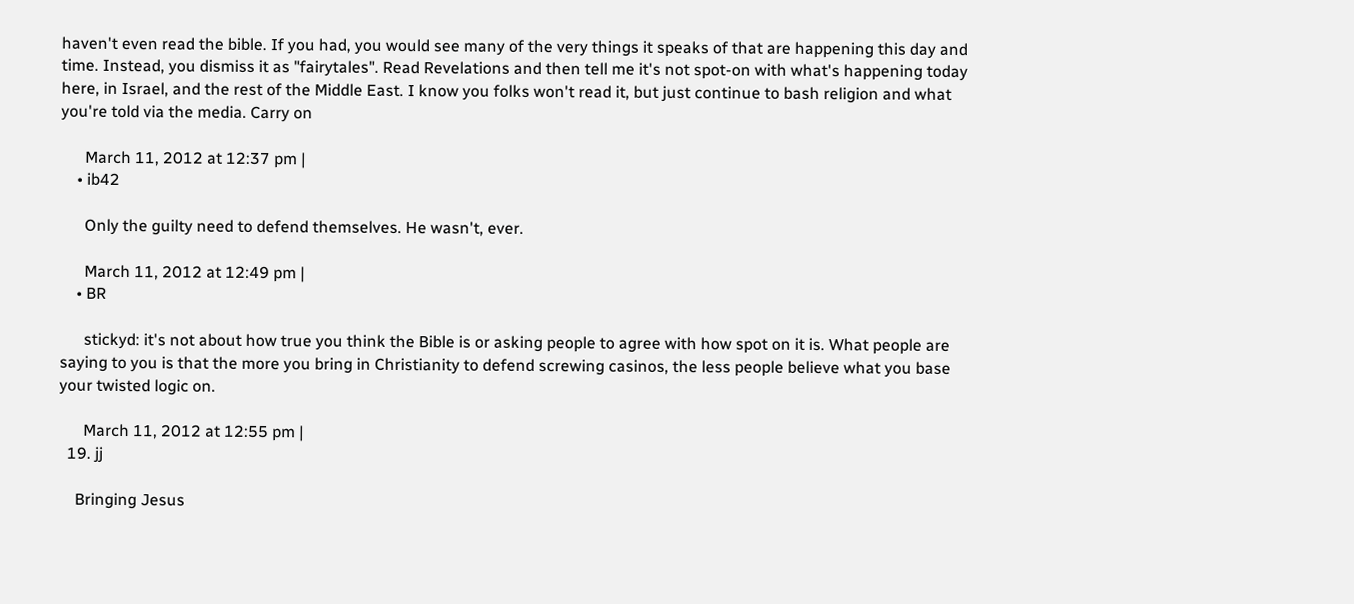haven't even read the bible. If you had, you would see many of the very things it speaks of that are happening this day and time. Instead, you dismiss it as "fairytales". Read Revelations and then tell me it's not spot-on with what's happening today here, in Israel, and the rest of the Middle East. I know you folks won't read it, but just continue to bash religion and what you're told via the media. Carry on

      March 11, 2012 at 12:37 pm |
    • ib42

      Only the guilty need to defend themselves. He wasn't, ever.

      March 11, 2012 at 12:49 pm |
    • BR

      stickyd: it's not about how true you think the Bible is or asking people to agree with how spot on it is. What people are saying to you is that the more you bring in Christianity to defend screwing casinos, the less people believe what you base your twisted logic on.

      March 11, 2012 at 12:55 pm |
  19. jj

    Bringing Jesus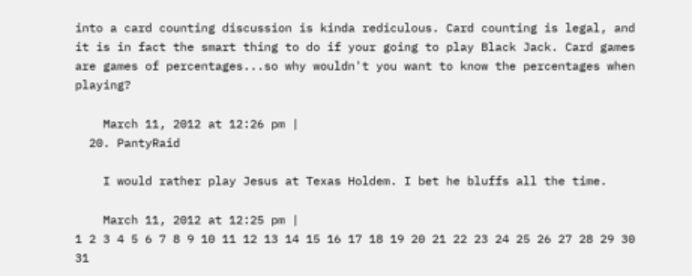into a card counting discussion is kinda rediculous. Card counting is legal, and it is in fact the smart thing to do if your going to play Black Jack. Card games are games of percentages...so why wouldn't you want to know the percentages when playing?

    March 11, 2012 at 12:26 pm |
  20. PantyRaid

    I would rather play Jesus at Texas Holdem. I bet he bluffs all the time.

    March 11, 2012 at 12:25 pm |
1 2 3 4 5 6 7 8 9 10 11 12 13 14 15 16 17 18 19 20 21 22 23 24 25 26 27 28 29 30 31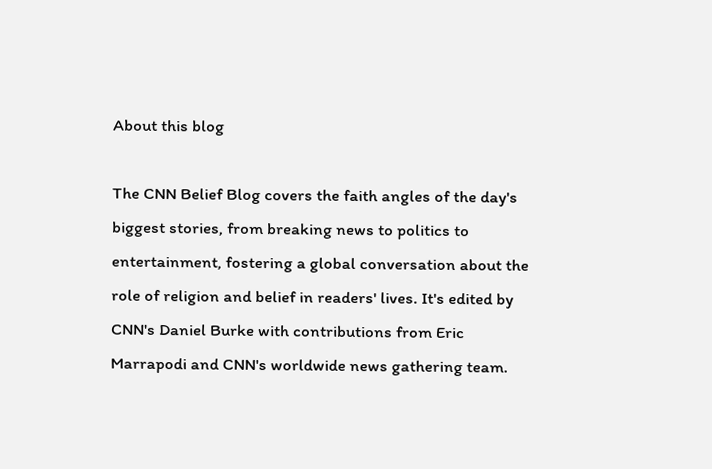About this blog

The CNN Belief Blog covers the faith angles of the day's biggest stories, from breaking news to politics to entertainment, fostering a global conversation about the role of religion and belief in readers' lives. It's edited by CNN's Daniel Burke with contributions from Eric Marrapodi and CNN's worldwide news gathering team.